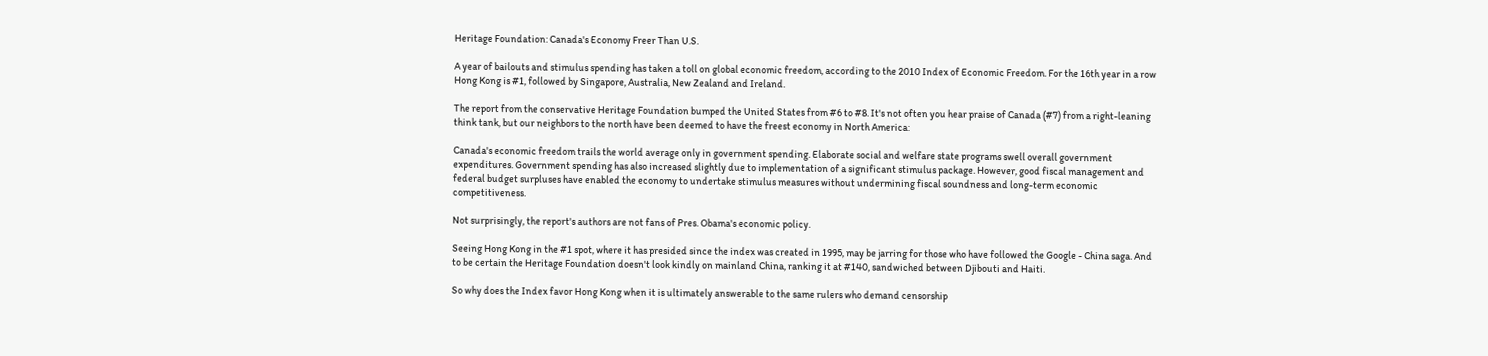Heritage Foundation: Canada's Economy Freer Than U.S.

A year of bailouts and stimulus spending has taken a toll on global economic freedom, according to the 2010 Index of Economic Freedom. For the 16th year in a row Hong Kong is #1, followed by Singapore, Australia, New Zealand and Ireland.

The report from the conservative Heritage Foundation bumped the United States from #6 to #8. It's not often you hear praise of Canada (#7) from a right-leaning think tank, but our neighbors to the north have been deemed to have the freest economy in North America:

Canada's economic freedom trails the world average only in government spending. Elaborate social and welfare state programs swell overall government expenditures. Government spending has also increased slightly due to implementation of a significant stimulus package. However, good fiscal management and federal budget surpluses have enabled the economy to undertake stimulus measures without undermining fiscal soundness and long-term economic competitiveness.

Not surprisingly, the report's authors are not fans of Pres. Obama's economic policy.

Seeing Hong Kong in the #1 spot, where it has presided since the index was created in 1995, may be jarring for those who have followed the Google - China saga. And to be certain the Heritage Foundation doesn't look kindly on mainland China, ranking it at #140, sandwiched between Djibouti and Haiti.

So why does the Index favor Hong Kong when it is ultimately answerable to the same rulers who demand censorship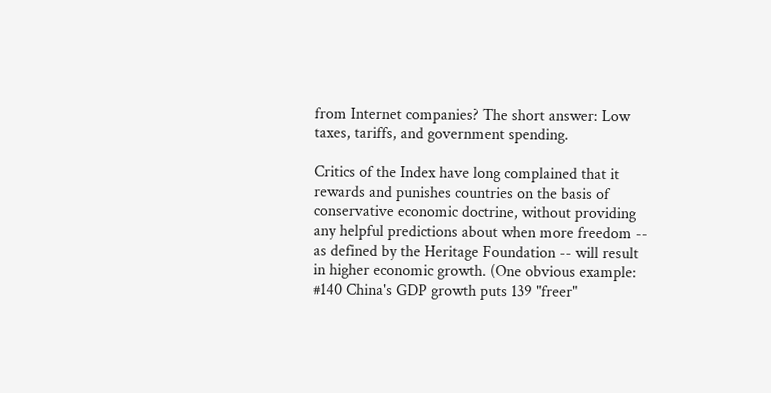from Internet companies? The short answer: Low taxes, tariffs, and government spending.

Critics of the Index have long complained that it rewards and punishes countries on the basis of conservative economic doctrine, without providing any helpful predictions about when more freedom -- as defined by the Heritage Foundation -- will result in higher economic growth. (One obvious example: #140 China's GDP growth puts 139 "freer"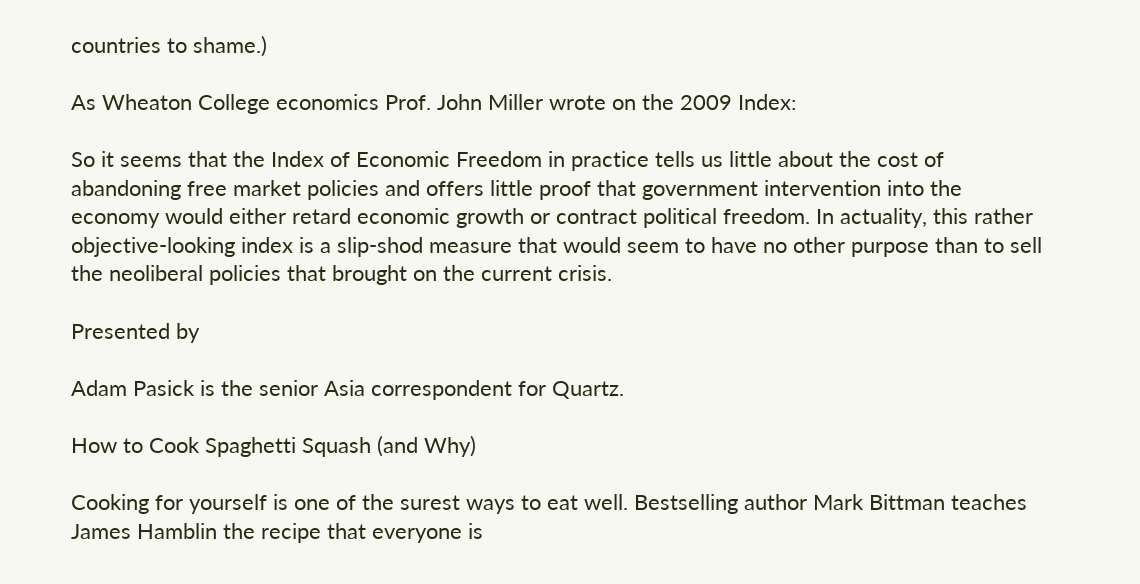countries to shame.)

As Wheaton College economics Prof. John Miller wrote on the 2009 Index:

So it seems that the Index of Economic Freedom in practice tells us little about the cost of abandoning free market policies and offers little proof that government intervention into the economy would either retard economic growth or contract political freedom. In actuality, this rather objective-looking index is a slip-shod measure that would seem to have no other purpose than to sell the neoliberal policies that brought on the current crisis.

Presented by

Adam Pasick is the senior Asia correspondent for Quartz.

How to Cook Spaghetti Squash (and Why)

Cooking for yourself is one of the surest ways to eat well. Bestselling author Mark Bittman teaches James Hamblin the recipe that everyone is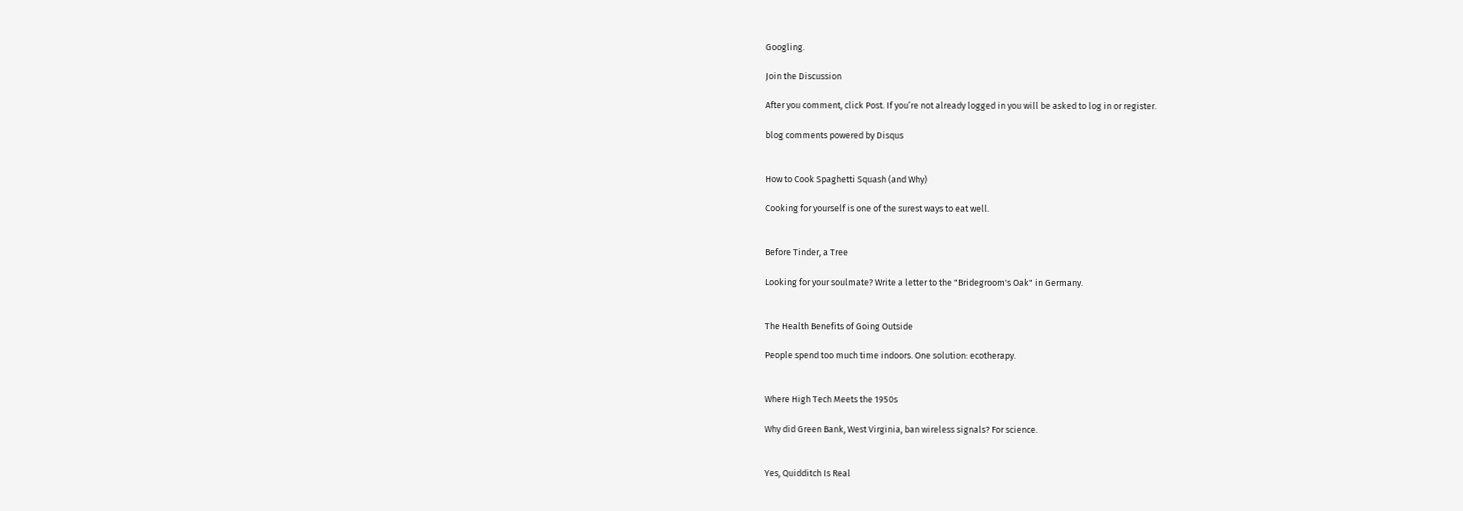Googling.

Join the Discussion

After you comment, click Post. If you’re not already logged in you will be asked to log in or register.

blog comments powered by Disqus


How to Cook Spaghetti Squash (and Why)

Cooking for yourself is one of the surest ways to eat well.


Before Tinder, a Tree

Looking for your soulmate? Write a letter to the "Bridegroom's Oak" in Germany.


The Health Benefits of Going Outside

People spend too much time indoors. One solution: ecotherapy.


Where High Tech Meets the 1950s

Why did Green Bank, West Virginia, ban wireless signals? For science.


Yes, Quidditch Is Real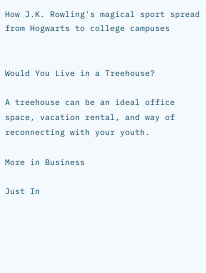How J.K. Rowling's magical sport spread from Hogwarts to college campuses


Would You Live in a Treehouse?

A treehouse can be an ideal office space, vacation rental, and way of reconnecting with your youth.

More in Business

Just In